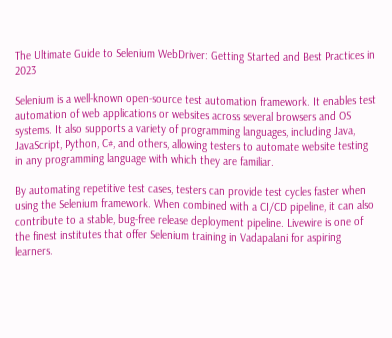The Ultimate Guide to Selenium WebDriver: Getting Started and Best Practices in 2023

Selenium is a well-known open-source test automation framework. It enables test automation of web applications or websites across several browsers and OS systems. It also supports a variety of programming languages, including Java, JavaScript, Python, C#, and others, allowing testers to automate website testing in any programming language with which they are familiar.

By automating repetitive test cases, testers can provide test cycles faster when using the Selenium framework. When combined with a CI/CD pipeline, it can also contribute to a stable, bug-free release deployment pipeline. Livewire is one of the finest institutes that offer Selenium training in Vadapalani for aspiring learners.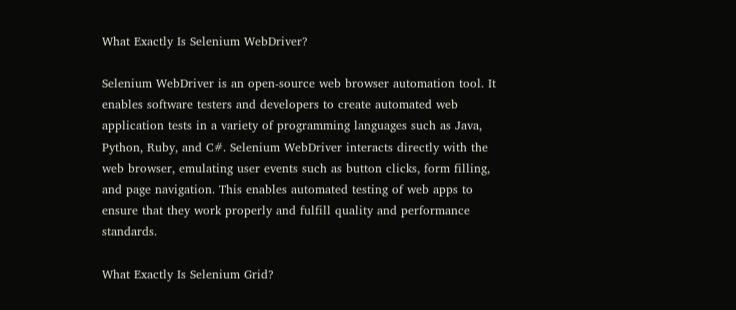What Exactly Is Selenium WebDriver?

Selenium WebDriver is an open-source web browser automation tool. It enables software testers and developers to create automated web application tests in a variety of programming languages such as Java, Python, Ruby, and C#. Selenium WebDriver interacts directly with the web browser, emulating user events such as button clicks, form filling, and page navigation. This enables automated testing of web apps to ensure that they work properly and fulfill quality and performance standards.

What Exactly Is Selenium Grid?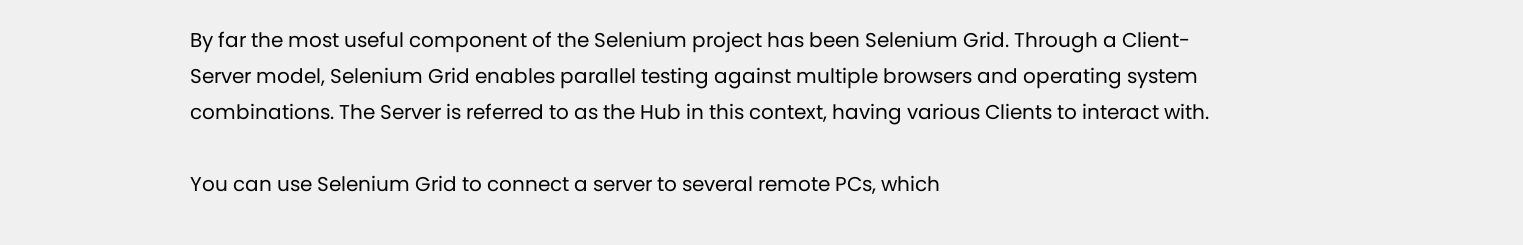By far the most useful component of the Selenium project has been Selenium Grid. Through a Client-Server model, Selenium Grid enables parallel testing against multiple browsers and operating system combinations. The Server is referred to as the Hub in this context, having various Clients to interact with.

You can use Selenium Grid to connect a server to several remote PCs, which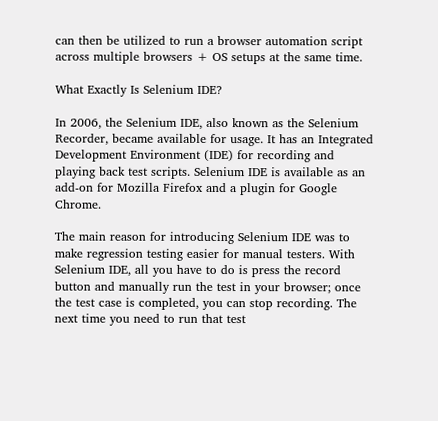can then be utilized to run a browser automation script across multiple browsers + OS setups at the same time.

What Exactly Is Selenium IDE?

In 2006, the Selenium IDE, also known as the Selenium Recorder, became available for usage. It has an Integrated Development Environment (IDE) for recording and playing back test scripts. Selenium IDE is available as an add-on for Mozilla Firefox and a plugin for Google Chrome.

The main reason for introducing Selenium IDE was to make regression testing easier for manual testers. With Selenium IDE, all you have to do is press the record button and manually run the test in your browser; once the test case is completed, you can stop recording. The next time you need to run that test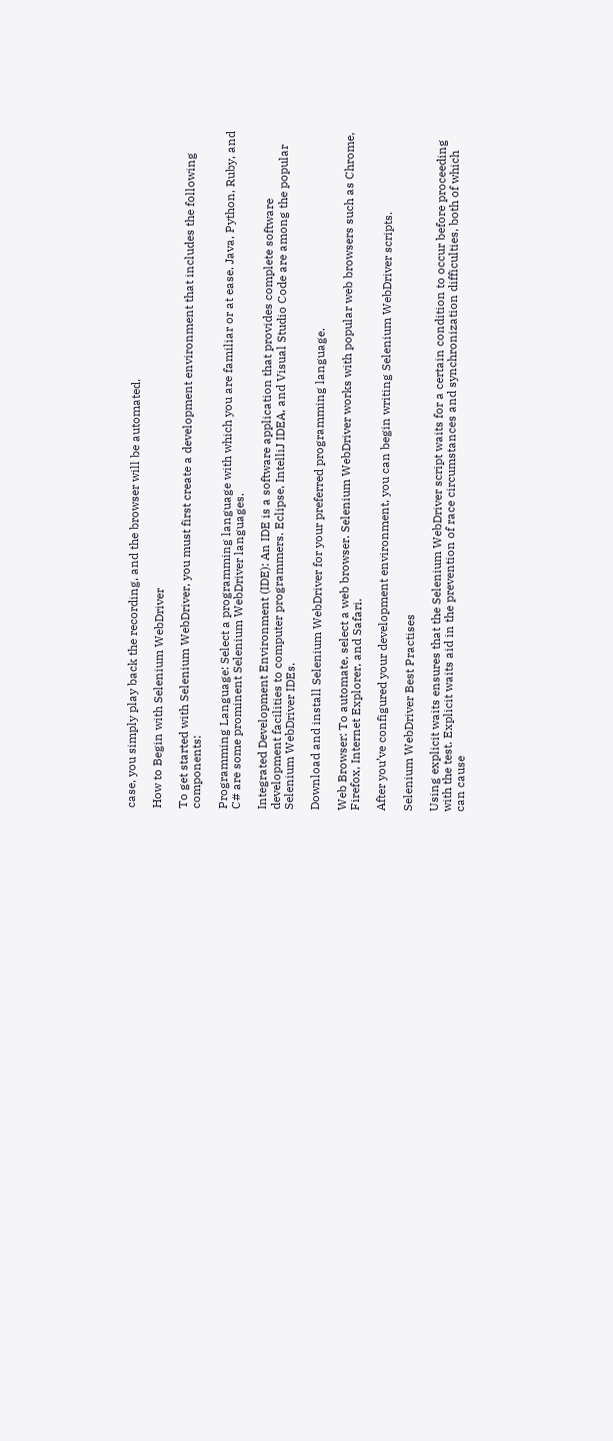case, you simply play back the recording, and the browser will be automated.

How to Begin with Selenium WebDriver

To get started with Selenium WebDriver, you must first create a development environment that includes the following components:

Programming Language: Select a programming language with which you are familiar or at ease. Java, Python, Ruby, and C# are some prominent Selenium WebDriver languages.

Integrated Development Environment (IDE): An IDE is a software application that provides complete software development facilities to computer programmers. Eclipse, IntelliJ IDEA, and Visual Studio Code are among the popular Selenium WebDriver IDEs.

Download and install Selenium WebDriver for your preferred programming language.

Web Browser: To automate, select a web browser. Selenium WebDriver works with popular web browsers such as Chrome, Firefox, Internet Explorer, and Safari.

After you’ve configured your development environment, you can begin writing Selenium WebDriver scripts.

Selenium WebDriver Best Practises

Using explicit waits ensures that the Selenium WebDriver script waits for a certain condition to occur before proceeding with the test. Explicit waits aid in the prevention of race circumstances and synchronization difficulties, both of which can cause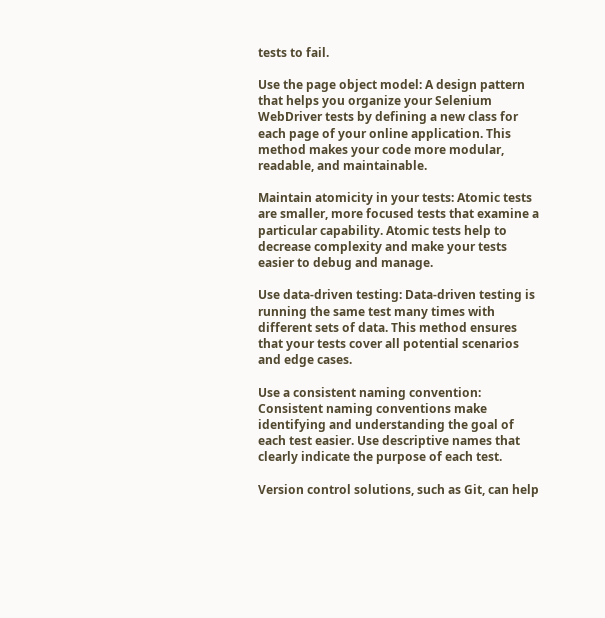tests to fail.

Use the page object model: A design pattern that helps you organize your Selenium WebDriver tests by defining a new class for each page of your online application. This method makes your code more modular, readable, and maintainable.

Maintain atomicity in your tests: Atomic tests are smaller, more focused tests that examine a particular capability. Atomic tests help to decrease complexity and make your tests easier to debug and manage.

Use data-driven testing: Data-driven testing is running the same test many times with different sets of data. This method ensures that your tests cover all potential scenarios and edge cases.

Use a consistent naming convention: Consistent naming conventions make identifying and understanding the goal of each test easier. Use descriptive names that clearly indicate the purpose of each test.

Version control solutions, such as Git, can help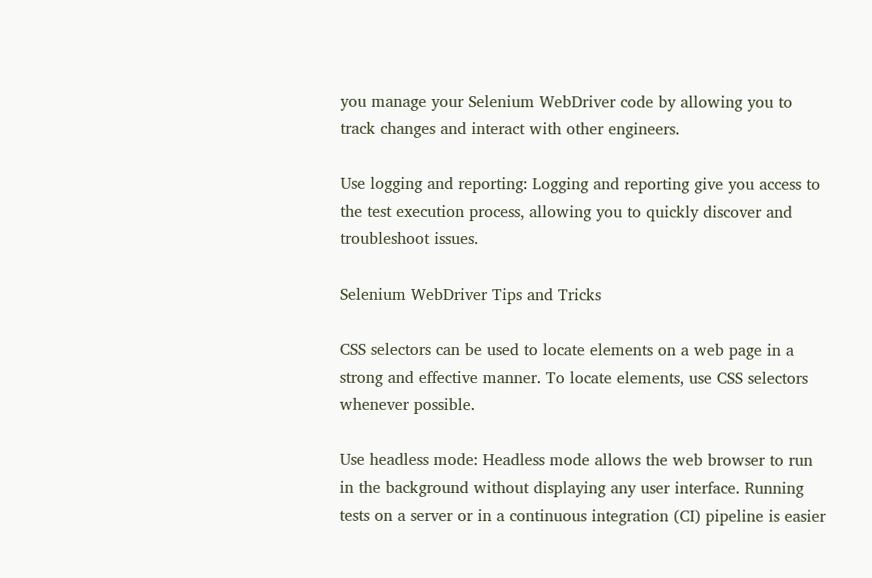you manage your Selenium WebDriver code by allowing you to track changes and interact with other engineers.

Use logging and reporting: Logging and reporting give you access to the test execution process, allowing you to quickly discover and troubleshoot issues.

Selenium WebDriver Tips and Tricks

CSS selectors can be used to locate elements on a web page in a strong and effective manner. To locate elements, use CSS selectors whenever possible.

Use headless mode: Headless mode allows the web browser to run in the background without displaying any user interface. Running tests on a server or in a continuous integration (CI) pipeline is easier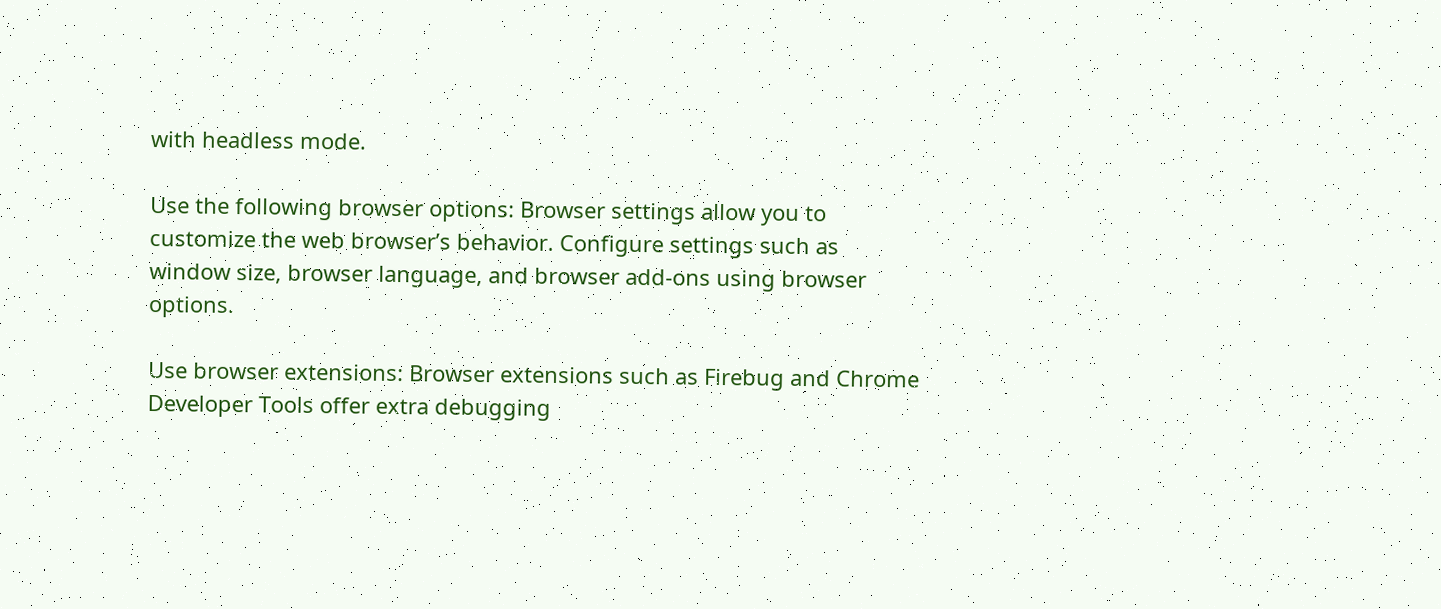with headless mode.

Use the following browser options: Browser settings allow you to customize the web browser’s behavior. Configure settings such as window size, browser language, and browser add-ons using browser options.

Use browser extensions: Browser extensions such as Firebug and Chrome Developer Tools offer extra debugging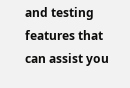and testing features that can assist you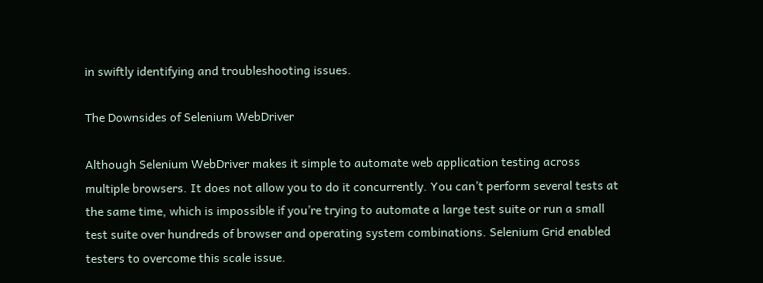in swiftly identifying and troubleshooting issues.

The Downsides of Selenium WebDriver

Although Selenium WebDriver makes it simple to automate web application testing across multiple browsers. It does not allow you to do it concurrently. You can’t perform several tests at the same time, which is impossible if you’re trying to automate a large test suite or run a small test suite over hundreds of browser and operating system combinations. Selenium Grid enabled testers to overcome this scale issue.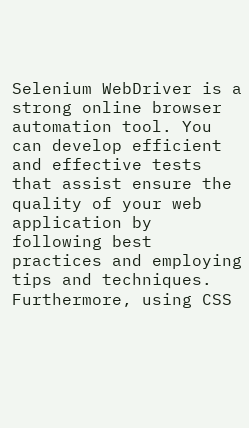Selenium WebDriver is a strong online browser automation tool. You can develop efficient and effective tests that assist ensure the quality of your web application by following best practices and employing tips and techniques. Furthermore, using CSS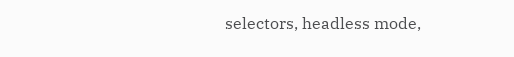selectors, headless mode,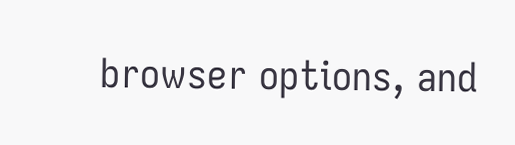browser options, and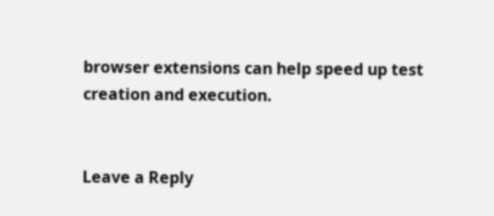browser extensions can help speed up test creation and execution.


Leave a Reply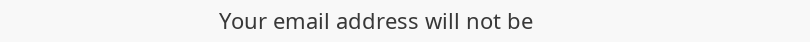Your email address will not be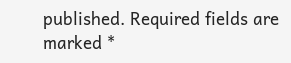published. Required fields are marked *